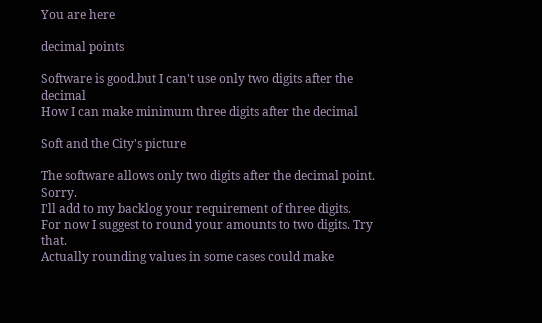You are here

decimal points

Software is good.but I can't use only two digits after the decimal
How I can make minimum three digits after the decimal

Soft and the City's picture

The software allows only two digits after the decimal point. Sorry.
I'll add to my backlog your requirement of three digits.
For now I suggest to round your amounts to two digits. Try that.
Actually rounding values in some cases could make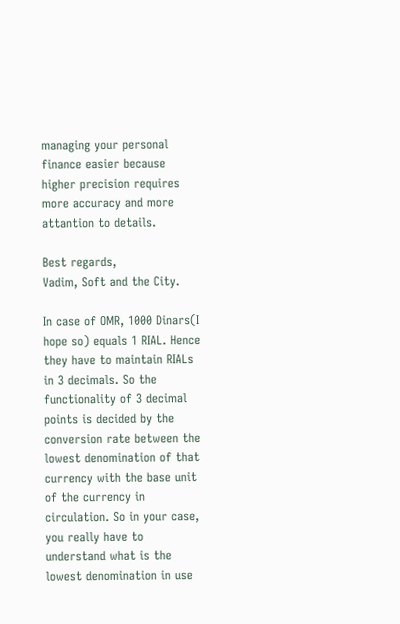managing your personal finance easier because higher precision requires more accuracy and more attantion to details.

Best regards,
Vadim, Soft and the City.

In case of OMR, 1000 Dinars(I hope so) equals 1 RIAL. Hence they have to maintain RIALs in 3 decimals. So the functionality of 3 decimal points is decided by the conversion rate between the lowest denomination of that currency with the base unit of the currency in circulation. So in your case, you really have to understand what is the lowest denomination in use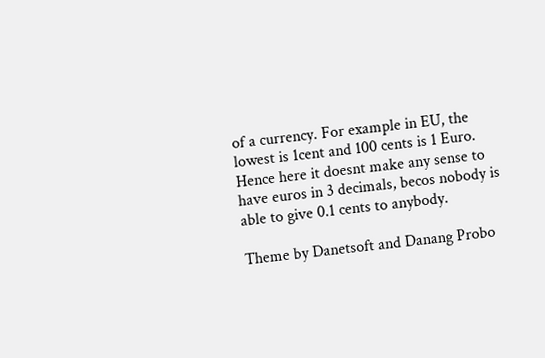of a currency. For example in EU, the lowest is 1cent and 100 cents is 1 Euro. Hence here it doesnt make any sense to have euros in 3 decimals, becos nobody is able to give 0.1 cents to anybody.

Theme by Danetsoft and Danang Probo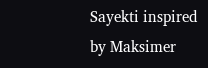Sayekti inspired by Maksimer